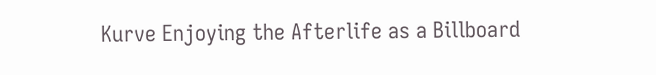Kurve Enjoying the Afterlife as a Billboard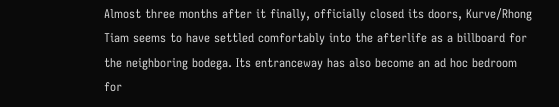Almost three months after it finally, officially closed its doors, Kurve/Rhong Tiam seems to have settled comfortably into the afterlife as a billboard for the neighboring bodega. Its entranceway has also become an ad hoc bedroom for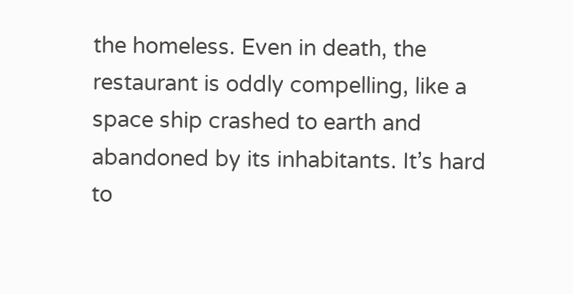the homeless. Even in death, the restaurant is oddly compelling, like a space ship crashed to earth and abandoned by its inhabitants. It’s hard to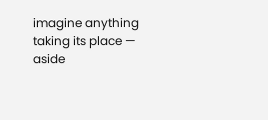imagine anything taking its place — aside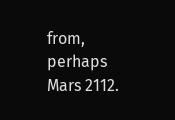from, perhaps Mars 2112.